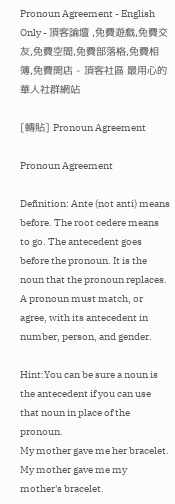Pronoun Agreement - English Only - 頂客論壇 ,免費遊戲,免費交友,免費空間,免費部落格,免費相簿,免費開店 - 頂客社區 最用心的華人社群網站

[轉貼] Pronoun Agreement

Pronoun Agreement

Definition: Ante (not anti) means before. The root cedere means to go. The antecedent goes before the pronoun. It is the noun that the pronoun replaces. A pronoun must match, or agree, with its antecedent in number, person, and gender.

Hint:You can be sure a noun is the antecedent if you can use that noun in place of the pronoun.
My mother gave me her bracelet.
My mother gave me my mother's bracelet.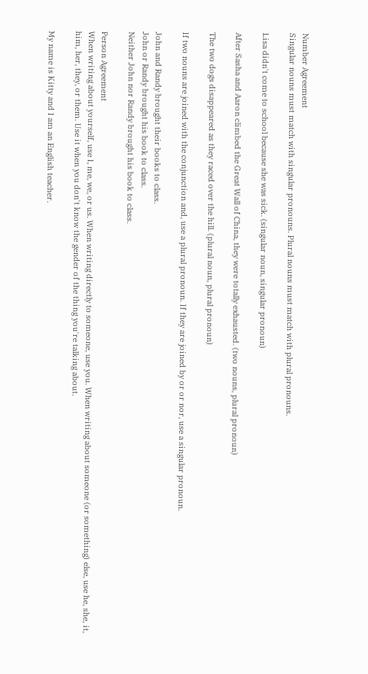Number Agreement
Singular nouns must match with singular pronouns. Plural nouns must match with plural pronouns.

Lisa didn't come to school because she was sick. (singular noun, singular pronoun)

After Sasha and Aaron climbed the Great Wall of China, they were totally exhausted. (two nouns, plural pronoun)

The two dogs disappeared as they raced over the hill. (plural noun, plural pronoun)

If two nouns are joined with the conjunction and, use a plural pronoun. If they are joined by or or nor, use a singular pronoun.

John and Randy brought their books to class.
John or Randy brought his book to class.
Neither John nor Randy brought his book to class.

Person Agreement
When writing about yourself, use I, me, we, or us. When writing directly to someone, use you. When writing about someone (or something) else, use he, she, it, him, her, they, or them. Use it when you don't know the gender of the thing you're talking about.

My name is Kitty and I am an English teacher.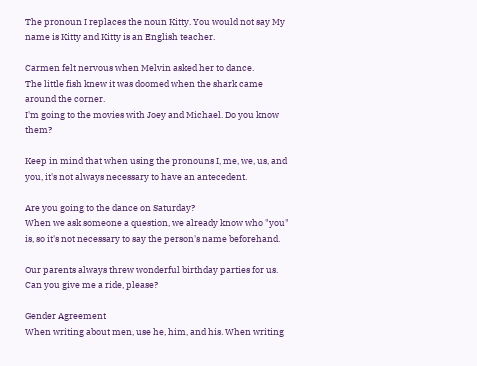The pronoun I replaces the noun Kitty. You would not say My name is Kitty and Kitty is an English teacher.

Carmen felt nervous when Melvin asked her to dance.
The little fish knew it was doomed when the shark came around the corner.
I'm going to the movies with Joey and Michael. Do you know them?

Keep in mind that when using the pronouns I, me, we, us, and you, it's not always necessary to have an antecedent.

Are you going to the dance on Saturday?
When we ask someone a question, we already know who "you" is, so it's not necessary to say the person's name beforehand.

Our parents always threw wonderful birthday parties for us.
Can you give me a ride, please?

Gender Agreement
When writing about men, use he, him, and his. When writing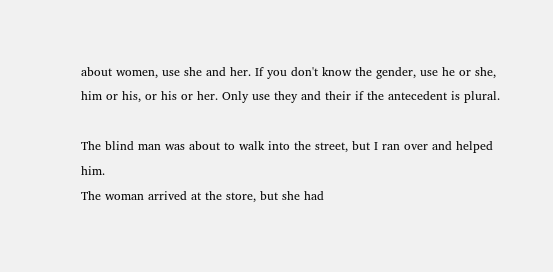about women, use she and her. If you don't know the gender, use he or she, him or his, or his or her. Only use they and their if the antecedent is plural.

The blind man was about to walk into the street, but I ran over and helped him.
The woman arrived at the store, but she had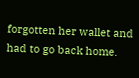forgotten her wallet and had to go back home.